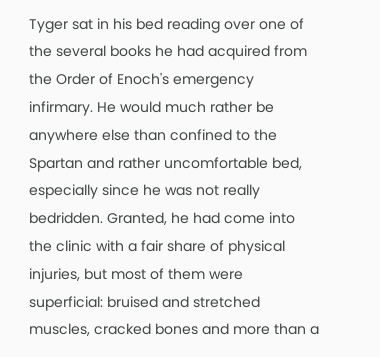Tyger sat in his bed reading over one of the several books he had acquired from the Order of Enoch's emergency infirmary. He would much rather be anywhere else than confined to the Spartan and rather uncomfortable bed, especially since he was not really bedridden. Granted, he had come into the clinic with a fair share of physical injuries, but most of them were superficial: bruised and stretched muscles, cracked bones and more than a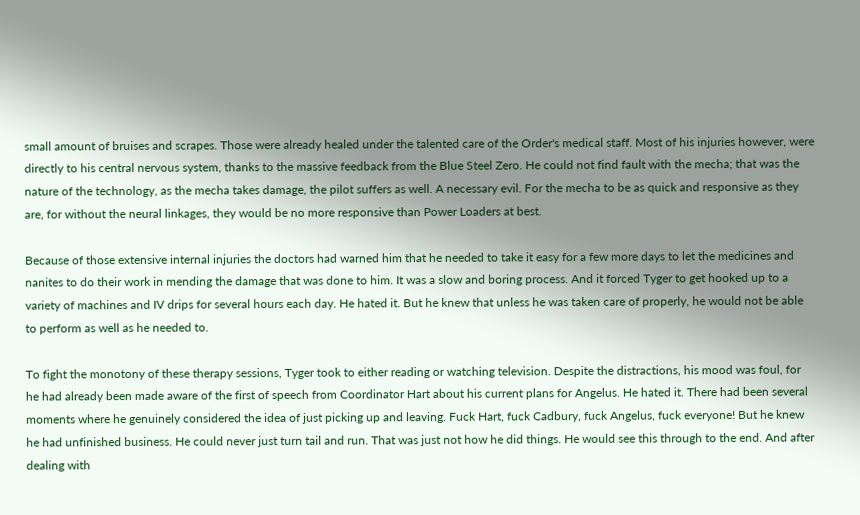small amount of bruises and scrapes. Those were already healed under the talented care of the Order's medical staff. Most of his injuries however, were directly to his central nervous system, thanks to the massive feedback from the Blue Steel Zero. He could not find fault with the mecha; that was the nature of the technology, as the mecha takes damage, the pilot suffers as well. A necessary evil. For the mecha to be as quick and responsive as they are, for without the neural linkages, they would be no more responsive than Power Loaders at best.

Because of those extensive internal injuries the doctors had warned him that he needed to take it easy for a few more days to let the medicines and nanites to do their work in mending the damage that was done to him. It was a slow and boring process. And it forced Tyger to get hooked up to a variety of machines and IV drips for several hours each day. He hated it. But he knew that unless he was taken care of properly, he would not be able to perform as well as he needed to.

To fight the monotony of these therapy sessions, Tyger took to either reading or watching television. Despite the distractions, his mood was foul, for he had already been made aware of the first of speech from Coordinator Hart about his current plans for Angelus. He hated it. There had been several moments where he genuinely considered the idea of just picking up and leaving. Fuck Hart, fuck Cadbury, fuck Angelus, fuck everyone! But he knew he had unfinished business. He could never just turn tail and run. That was just not how he did things. He would see this through to the end. And after dealing with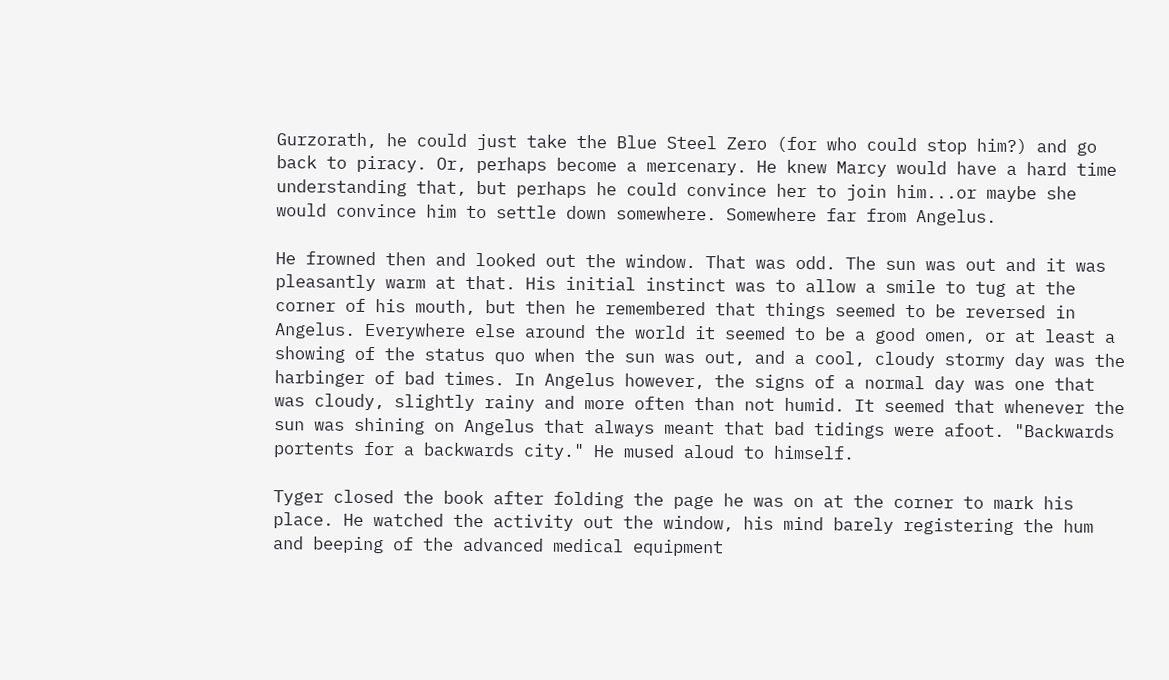Gurzorath, he could just take the Blue Steel Zero (for who could stop him?) and go back to piracy. Or, perhaps become a mercenary. He knew Marcy would have a hard time understanding that, but perhaps he could convince her to join him...or maybe she would convince him to settle down somewhere. Somewhere far from Angelus.

He frowned then and looked out the window. That was odd. The sun was out and it was pleasantly warm at that. His initial instinct was to allow a smile to tug at the corner of his mouth, but then he remembered that things seemed to be reversed in Angelus. Everywhere else around the world it seemed to be a good omen, or at least a showing of the status quo when the sun was out, and a cool, cloudy stormy day was the harbinger of bad times. In Angelus however, the signs of a normal day was one that was cloudy, slightly rainy and more often than not humid. It seemed that whenever the sun was shining on Angelus that always meant that bad tidings were afoot. "Backwards portents for a backwards city." He mused aloud to himself.

Tyger closed the book after folding the page he was on at the corner to mark his place. He watched the activity out the window, his mind barely registering the hum and beeping of the advanced medical equipment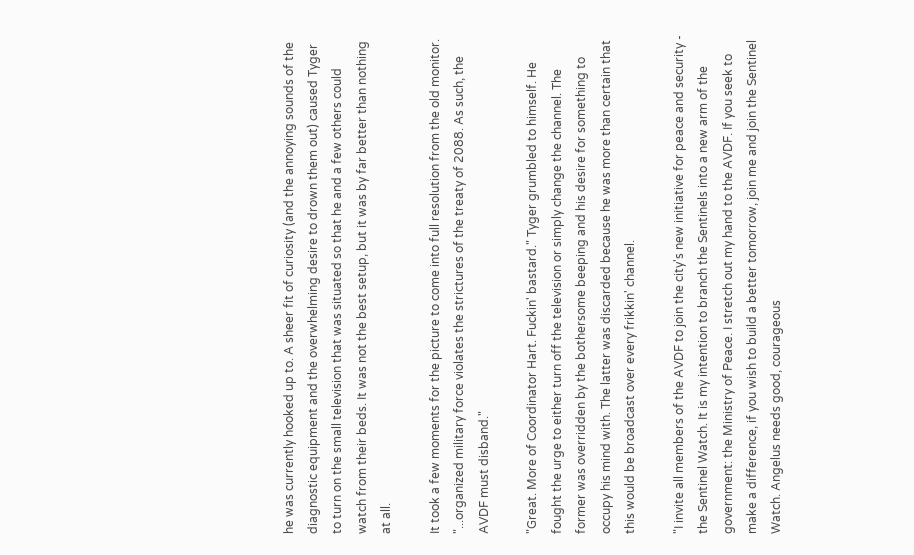he was currently hooked up to. A sheer fit of curiosity (and the annoying sounds of the diagnostic equipment and the overwhelming desire to drown them out) caused Tyger to turn on the small television that was situated so that he and a few others could watch from their beds. It was not the best setup, but it was by far better than nothing at all.

It took a few moments for the picture to come into full resolution from the old monitor. "...organized military force violates the strictures of the treaty of 2088. As such, the AVDF must disband."

"Great. More of Coordinator Hart. Fuckin' bastard." Tyger grumbled to himself. He fought the urge to either turn off the television or simply change the channel. The former was overridden by the bothersome beeping and his desire for something to occupy his mind with. The latter was discarded because he was more than certain that this would be broadcast over every frikkin' channel.

"I invite all members of the AVDF to join the city's new initiative for peace and security - the Sentinel Watch. It is my intention to branch the Sentinels into a new arm of the government: the Ministry of Peace. I stretch out my hand to the AVDF. If you seek to make a difference, if you wish to build a better tomorrow, join me and join the Sentinel Watch. Angelus needs good, courageous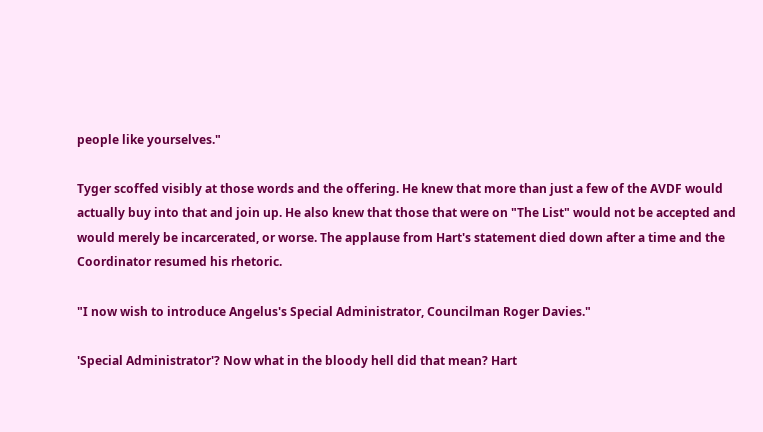people like yourselves."

Tyger scoffed visibly at those words and the offering. He knew that more than just a few of the AVDF would actually buy into that and join up. He also knew that those that were on "The List" would not be accepted and would merely be incarcerated, or worse. The applause from Hart's statement died down after a time and the Coordinator resumed his rhetoric.

"I now wish to introduce Angelus's Special Administrator, Councilman Roger Davies."

'Special Administrator'? Now what in the bloody hell did that mean? Hart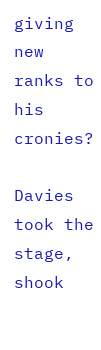giving new ranks to his cronies?

Davies took the stage, shook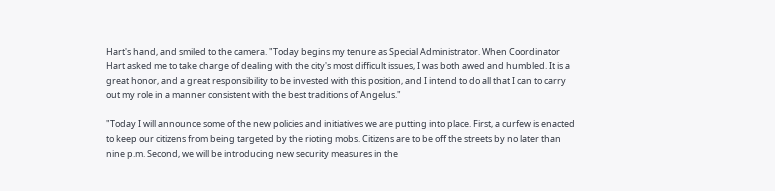Hart's hand, and smiled to the camera. "Today begins my tenure as Special Administrator. When Coordinator Hart asked me to take charge of dealing with the city's most difficult issues, I was both awed and humbled. It is a great honor, and a great responsibility to be invested with this position, and I intend to do all that I can to carry out my role in a manner consistent with the best traditions of Angelus."

"Today I will announce some of the new policies and initiatives we are putting into place. First, a curfew is enacted to keep our citizens from being targeted by the rioting mobs. Citizens are to be off the streets by no later than nine p.m. Second, we will be introducing new security measures in the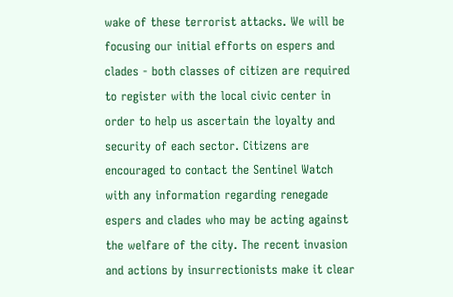wake of these terrorist attacks. We will be focusing our initial efforts on espers and clades - both classes of citizen are required to register with the local civic center in order to help us ascertain the loyalty and security of each sector. Citizens are encouraged to contact the Sentinel Watch with any information regarding renegade espers and clades who may be acting against the welfare of the city. The recent invasion and actions by insurrectionists make it clear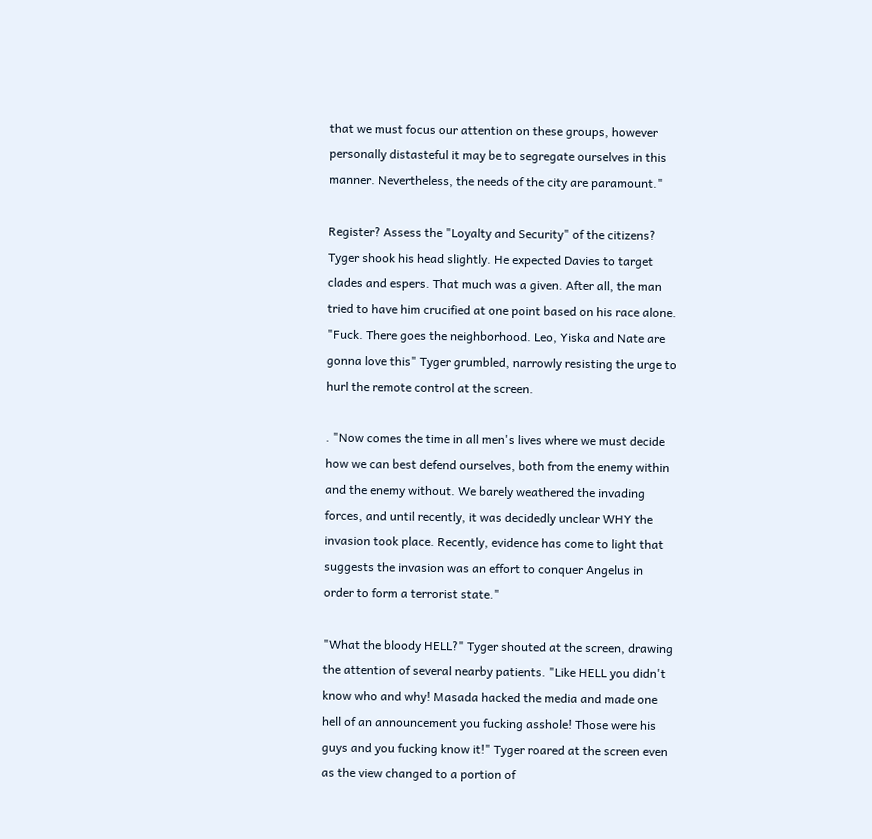that we must focus our attention on these groups, however personally distasteful it may be to segregate ourselves in this manner. Nevertheless, the needs of the city are paramount."

Register? Assess the "Loyalty and Security" of the citizens? Tyger shook his head slightly. He expected Davies to target clades and espers. That much was a given. After all, the man tried to have him crucified at one point based on his race alone. "Fuck. There goes the neighborhood. Leo, Yiska and Nate are gonna love this" Tyger grumbled, narrowly resisting the urge to hurl the remote control at the screen.

. "Now comes the time in all men's lives where we must decide how we can best defend ourselves, both from the enemy within and the enemy without. We barely weathered the invading
forces, and until recently, it was decidedly unclear WHY the invasion took place. Recently, evidence has come to light that suggests the invasion was an effort to conquer Angelus in order to form a terrorist state."

"What the bloody HELL?" Tyger shouted at the screen, drawing the attention of several nearby patients. "Like HELL you didn't know who and why! Masada hacked the media and made one hell of an announcement you fucking asshole! Those were his guys and you fucking know it!" Tyger roared at the screen even as the view changed to a portion of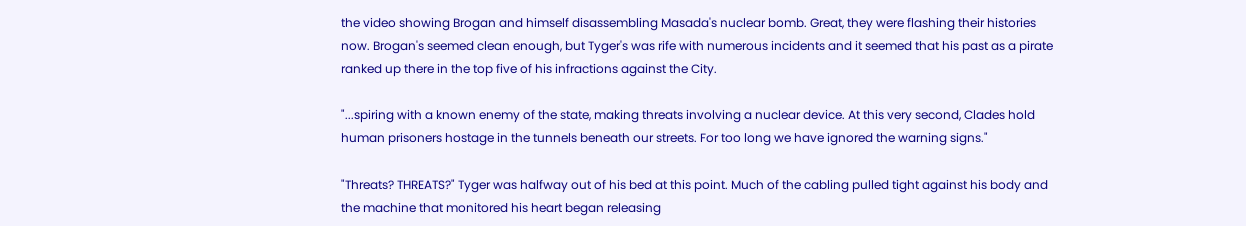the video showing Brogan and himself disassembling Masada's nuclear bomb. Great, they were flashing their histories now. Brogan's seemed clean enough, but Tyger's was rife with numerous incidents and it seemed that his past as a pirate ranked up there in the top five of his infractions against the City.

"...spiring with a known enemy of the state, making threats involving a nuclear device. At this very second, Clades hold human prisoners hostage in the tunnels beneath our streets. For too long we have ignored the warning signs."

"Threats? THREATS?" Tyger was halfway out of his bed at this point. Much of the cabling pulled tight against his body and the machine that monitored his heart began releasing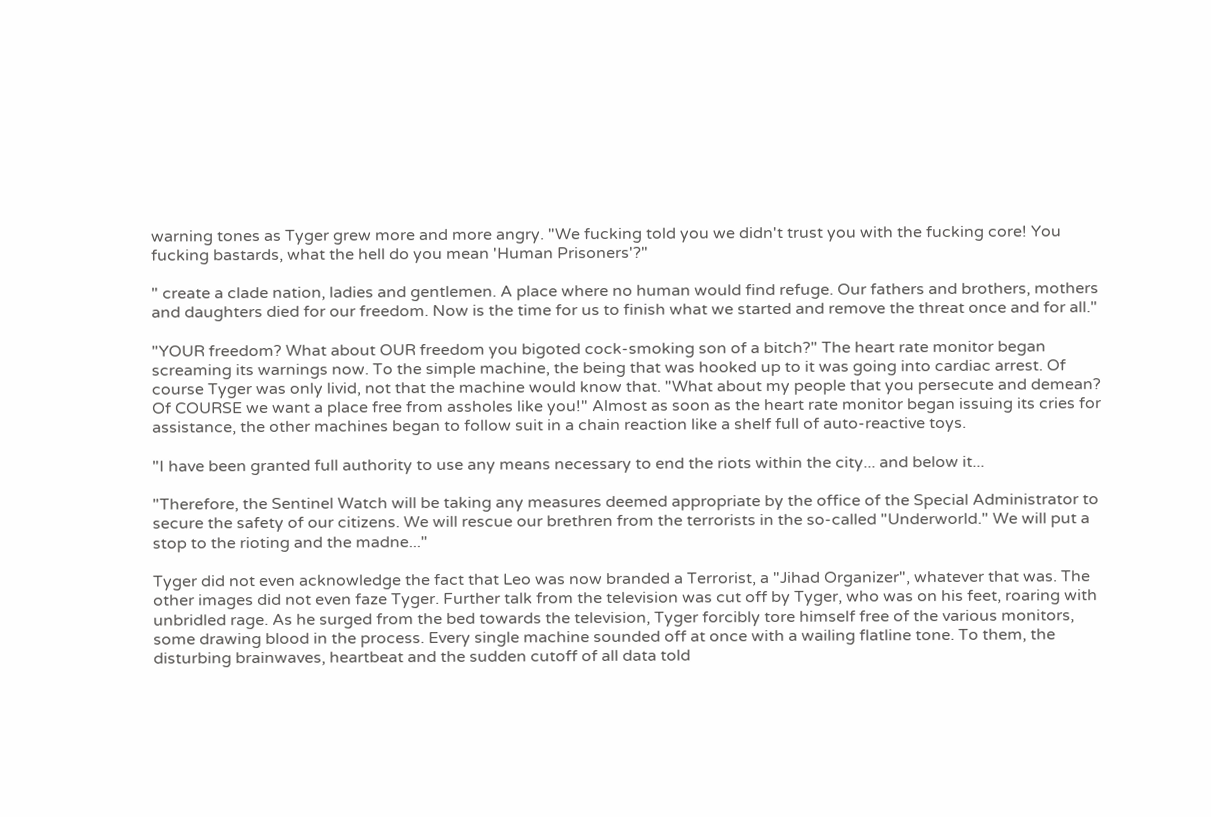warning tones as Tyger grew more and more angry. "We fucking told you we didn't trust you with the fucking core! You fucking bastards, what the hell do you mean 'Human Prisoners'?"

" create a clade nation, ladies and gentlemen. A place where no human would find refuge. Our fathers and brothers, mothers and daughters died for our freedom. Now is the time for us to finish what we started and remove the threat once and for all."

"YOUR freedom? What about OUR freedom you bigoted cock-smoking son of a bitch?" The heart rate monitor began screaming its warnings now. To the simple machine, the being that was hooked up to it was going into cardiac arrest. Of course Tyger was only livid, not that the machine would know that. "What about my people that you persecute and demean? Of COURSE we want a place free from assholes like you!" Almost as soon as the heart rate monitor began issuing its cries for assistance, the other machines began to follow suit in a chain reaction like a shelf full of auto-reactive toys.

"I have been granted full authority to use any means necessary to end the riots within the city... and below it...

"Therefore, the Sentinel Watch will be taking any measures deemed appropriate by the office of the Special Administrator to secure the safety of our citizens. We will rescue our brethren from the terrorists in the so-called "Underworld." We will put a stop to the rioting and the madne..."

Tyger did not even acknowledge the fact that Leo was now branded a Terrorist, a "Jihad Organizer", whatever that was. The other images did not even faze Tyger. Further talk from the television was cut off by Tyger, who was on his feet, roaring with unbridled rage. As he surged from the bed towards the television, Tyger forcibly tore himself free of the various monitors, some drawing blood in the process. Every single machine sounded off at once with a wailing flatline tone. To them, the disturbing brainwaves, heartbeat and the sudden cutoff of all data told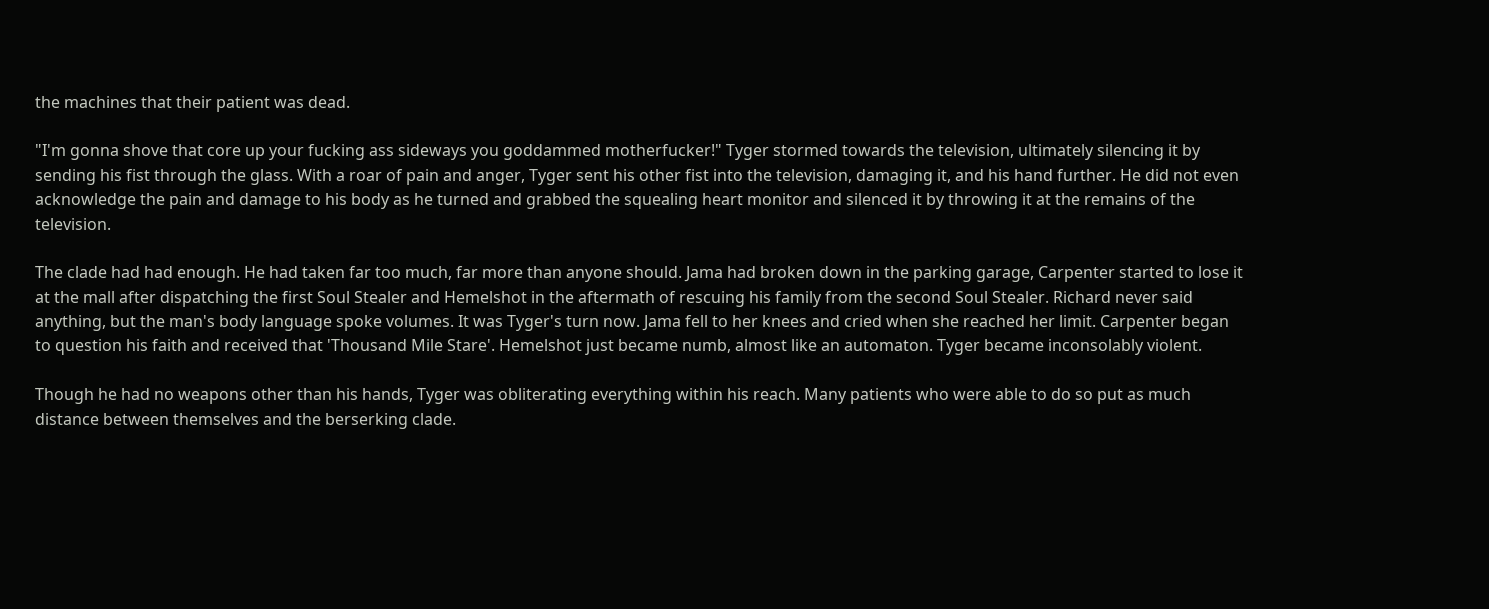the machines that their patient was dead.

"I'm gonna shove that core up your fucking ass sideways you goddammed motherfucker!" Tyger stormed towards the television, ultimately silencing it by sending his fist through the glass. With a roar of pain and anger, Tyger sent his other fist into the television, damaging it, and his hand further. He did not even acknowledge the pain and damage to his body as he turned and grabbed the squealing heart monitor and silenced it by throwing it at the remains of the television.

The clade had had enough. He had taken far too much, far more than anyone should. Jama had broken down in the parking garage, Carpenter started to lose it at the mall after dispatching the first Soul Stealer and Hemelshot in the aftermath of rescuing his family from the second Soul Stealer. Richard never said anything, but the man's body language spoke volumes. It was Tyger's turn now. Jama fell to her knees and cried when she reached her limit. Carpenter began to question his faith and received that 'Thousand Mile Stare'. Hemelshot just became numb, almost like an automaton. Tyger became inconsolably violent.

Though he had no weapons other than his hands, Tyger was obliterating everything within his reach. Many patients who were able to do so put as much distance between themselves and the berserking clade.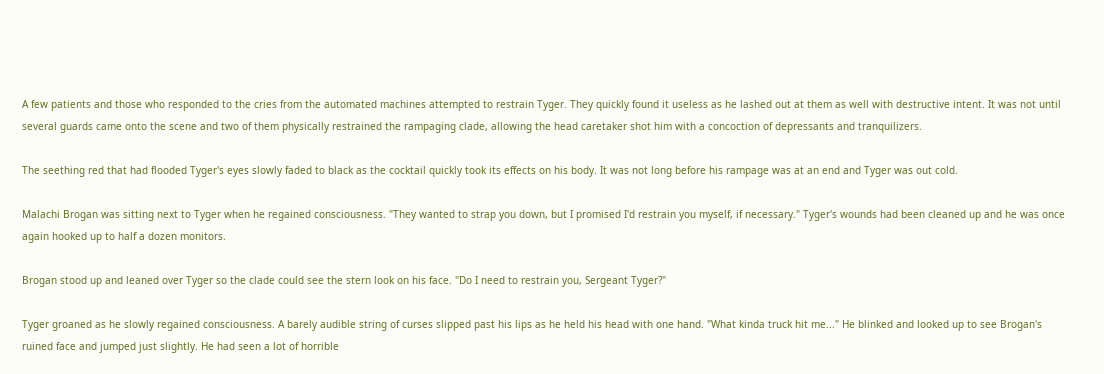A few patients and those who responded to the cries from the automated machines attempted to restrain Tyger. They quickly found it useless as he lashed out at them as well with destructive intent. It was not until several guards came onto the scene and two of them physically restrained the rampaging clade, allowing the head caretaker shot him with a concoction of depressants and tranquilizers.

The seething red that had flooded Tyger's eyes slowly faded to black as the cocktail quickly took its effects on his body. It was not long before his rampage was at an end and Tyger was out cold.

Malachi Brogan was sitting next to Tyger when he regained consciousness. "They wanted to strap you down, but I promised I'd restrain you myself, if necessary." Tyger's wounds had been cleaned up and he was once again hooked up to half a dozen monitors.

Brogan stood up and leaned over Tyger so the clade could see the stern look on his face. "Do I need to restrain you, Sergeant Tyger?"

Tyger groaned as he slowly regained consciousness. A barely audible string of curses slipped past his lips as he held his head with one hand. "What kinda truck hit me..." He blinked and looked up to see Brogan's ruined face and jumped just slightly. He had seen a lot of horrible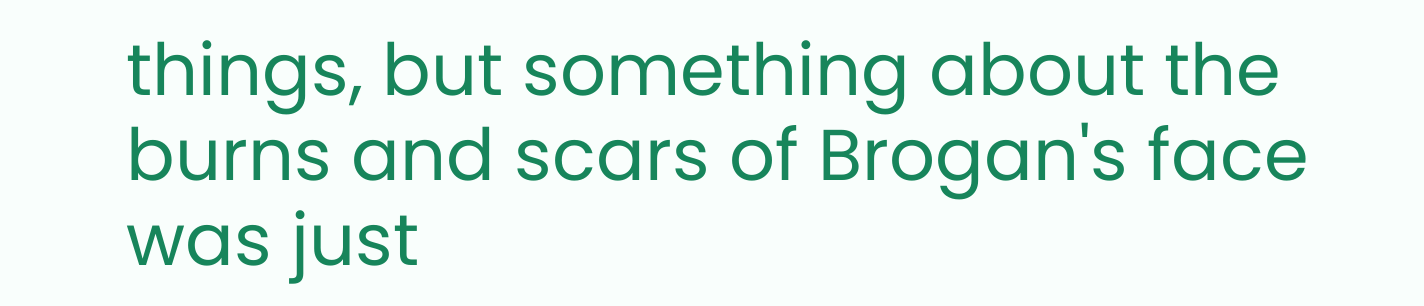things, but something about the burns and scars of Brogan's face was just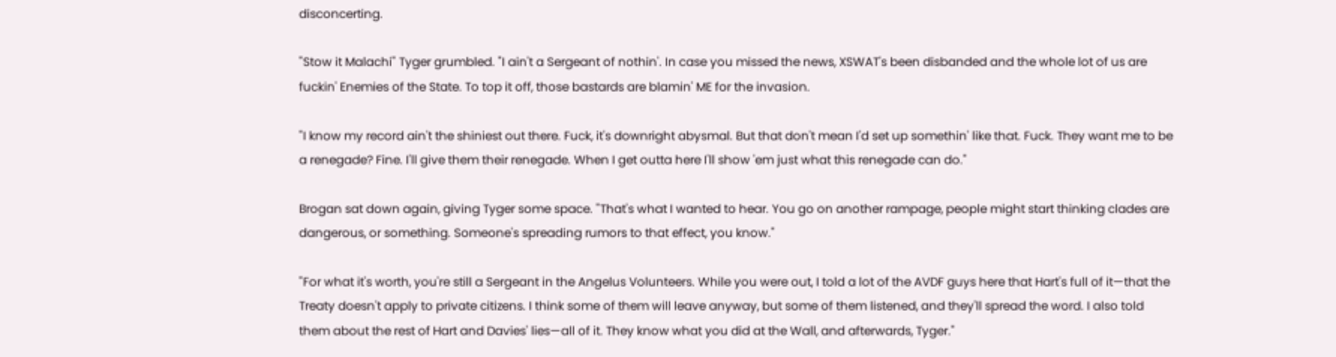disconcerting.

"Stow it Malachi" Tyger grumbled. "I ain't a Sergeant of nothin'. In case you missed the news, XSWAT's been disbanded and the whole lot of us are fuckin' Enemies of the State. To top it off, those bastards are blamin' ME for the invasion.

"I know my record ain't the shiniest out there. Fuck, it's downright abysmal. But that don't mean I'd set up somethin' like that. Fuck. They want me to be a renegade? Fine. I'll give them their renegade. When I get outta here I'll show 'em just what this renegade can do."

Brogan sat down again, giving Tyger some space. "That's what I wanted to hear. You go on another rampage, people might start thinking clades are dangerous, or something. Someone's spreading rumors to that effect, you know."

"For what it's worth, you're still a Sergeant in the Angelus Volunteers. While you were out, I told a lot of the AVDF guys here that Hart's full of it—that the Treaty doesn't apply to private citizens. I think some of them will leave anyway, but some of them listened, and they'll spread the word. I also told them about the rest of Hart and Davies' lies—all of it. They know what you did at the Wall, and afterwards, Tyger."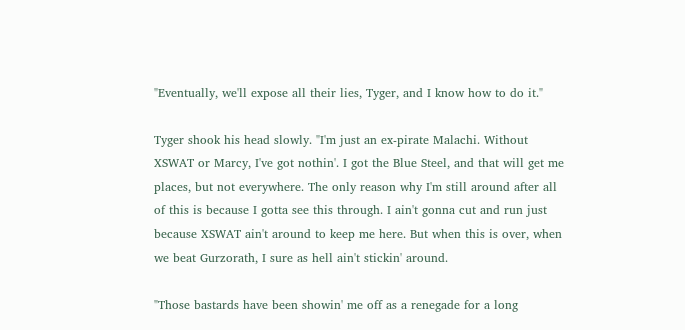"Eventually, we'll expose all their lies, Tyger, and I know how to do it."

Tyger shook his head slowly. "I'm just an ex-pirate Malachi. Without XSWAT or Marcy, I've got nothin'. I got the Blue Steel, and that will get me places, but not everywhere. The only reason why I'm still around after all of this is because I gotta see this through. I ain't gonna cut and run just because XSWAT ain't around to keep me here. But when this is over, when we beat Gurzorath, I sure as hell ain't stickin' around.

"Those bastards have been showin' me off as a renegade for a long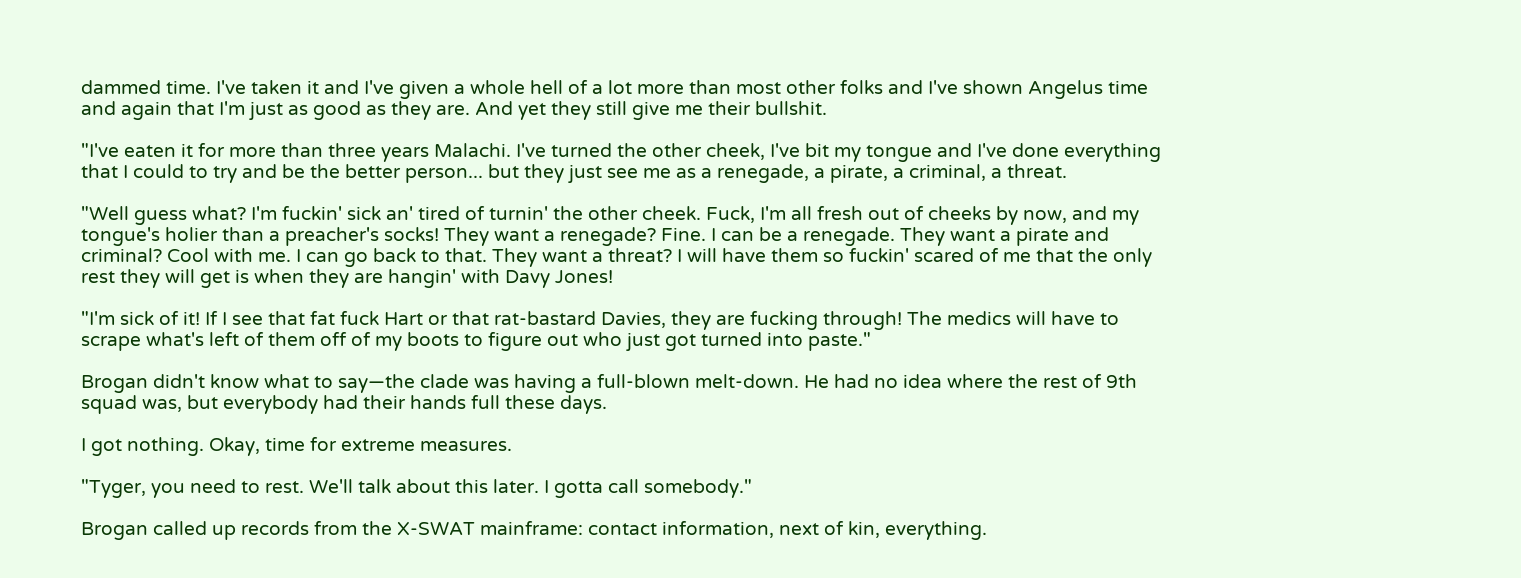dammed time. I've taken it and I've given a whole hell of a lot more than most other folks and I've shown Angelus time and again that I'm just as good as they are. And yet they still give me their bullshit.

"I've eaten it for more than three years Malachi. I've turned the other cheek, I've bit my tongue and I've done everything that I could to try and be the better person... but they just see me as a renegade, a pirate, a criminal, a threat.

"Well guess what? I'm fuckin' sick an' tired of turnin' the other cheek. Fuck, I'm all fresh out of cheeks by now, and my tongue's holier than a preacher's socks! They want a renegade? Fine. I can be a renegade. They want a pirate and criminal? Cool with me. I can go back to that. They want a threat? I will have them so fuckin' scared of me that the only rest they will get is when they are hangin' with Davy Jones!

"I'm sick of it! If I see that fat fuck Hart or that rat-bastard Davies, they are fucking through! The medics will have to scrape what's left of them off of my boots to figure out who just got turned into paste."

Brogan didn't know what to say—the clade was having a full-blown melt-down. He had no idea where the rest of 9th squad was, but everybody had their hands full these days.

I got nothing. Okay, time for extreme measures.

"Tyger, you need to rest. We'll talk about this later. I gotta call somebody."

Brogan called up records from the X-SWAT mainframe: contact information, next of kin, everything.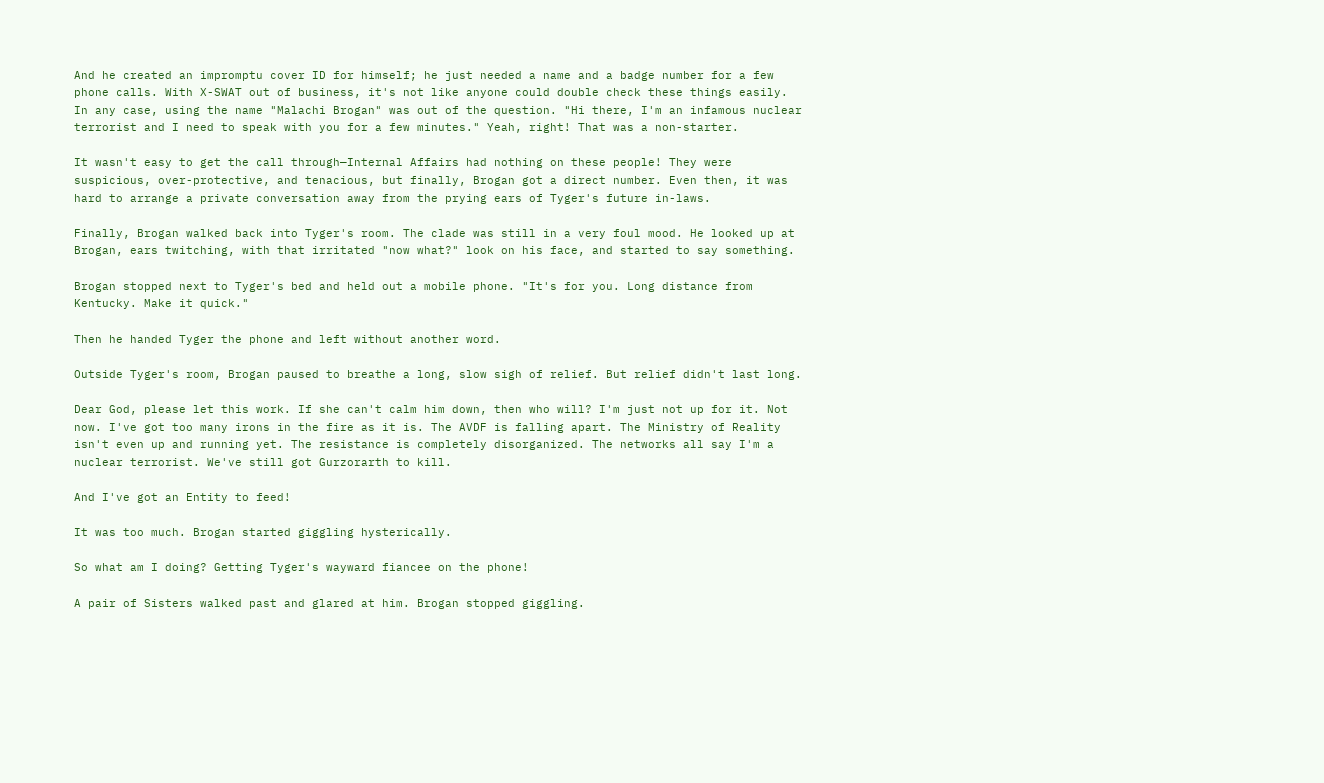And he created an impromptu cover ID for himself; he just needed a name and a badge number for a few phone calls. With X-SWAT out of business, it's not like anyone could double check these things easily. In any case, using the name "Malachi Brogan" was out of the question. "Hi there, I'm an infamous nuclear terrorist and I need to speak with you for a few minutes." Yeah, right! That was a non-starter.

It wasn't easy to get the call through—Internal Affairs had nothing on these people! They were suspicious, over-protective, and tenacious, but finally, Brogan got a direct number. Even then, it was hard to arrange a private conversation away from the prying ears of Tyger's future in-laws.

Finally, Brogan walked back into Tyger's room. The clade was still in a very foul mood. He looked up at Brogan, ears twitching, with that irritated "now what?" look on his face, and started to say something.

Brogan stopped next to Tyger's bed and held out a mobile phone. "It's for you. Long distance from Kentucky. Make it quick."

Then he handed Tyger the phone and left without another word.

Outside Tyger's room, Brogan paused to breathe a long, slow sigh of relief. But relief didn't last long.

Dear God, please let this work. If she can't calm him down, then who will? I'm just not up for it. Not now. I've got too many irons in the fire as it is. The AVDF is falling apart. The Ministry of Reality isn't even up and running yet. The resistance is completely disorganized. The networks all say I'm a nuclear terrorist. We've still got Gurzorarth to kill.

And I've got an Entity to feed!

It was too much. Brogan started giggling hysterically.

So what am I doing? Getting Tyger's wayward fiancee on the phone!

A pair of Sisters walked past and glared at him. Brogan stopped giggling.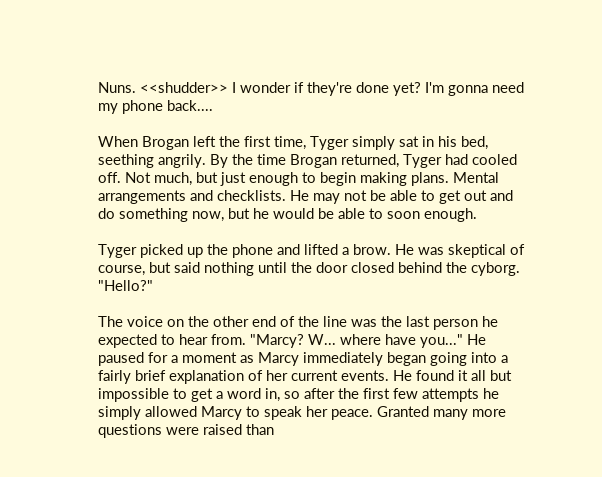Nuns. <<shudder>> I wonder if they're done yet? I'm gonna need my phone back....

When Brogan left the first time, Tyger simply sat in his bed, seething angrily. By the time Brogan returned, Tyger had cooled off. Not much, but just enough to begin making plans. Mental arrangements and checklists. He may not be able to get out and do something now, but he would be able to soon enough.

Tyger picked up the phone and lifted a brow. He was skeptical of course, but said nothing until the door closed behind the cyborg. "Hello?"

The voice on the other end of the line was the last person he expected to hear from. "Marcy? W... where have you..." He paused for a moment as Marcy immediately began going into a fairly brief explanation of her current events. He found it all but impossible to get a word in, so after the first few attempts he simply allowed Marcy to speak her peace. Granted many more questions were raised than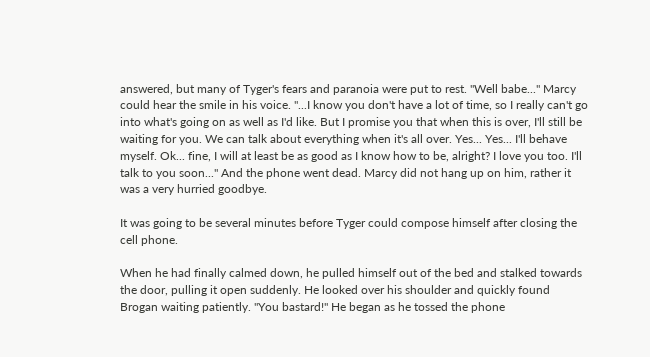answered, but many of Tyger's fears and paranoia were put to rest. "Well babe..." Marcy could hear the smile in his voice. "...I know you don't have a lot of time, so I really can't go into what's going on as well as I'd like. But I promise you that when this is over, I'll still be waiting for you. We can talk about everything when it's all over. Yes... Yes... I'll behave myself. Ok... fine, I will at least be as good as I know how to be, alright? I love you too. I'll talk to you soon..." And the phone went dead. Marcy did not hang up on him, rather it was a very hurried goodbye.

It was going to be several minutes before Tyger could compose himself after closing the cell phone.

When he had finally calmed down, he pulled himself out of the bed and stalked towards the door, pulling it open suddenly. He looked over his shoulder and quickly found Brogan waiting patiently. "You bastard!" He began as he tossed the phone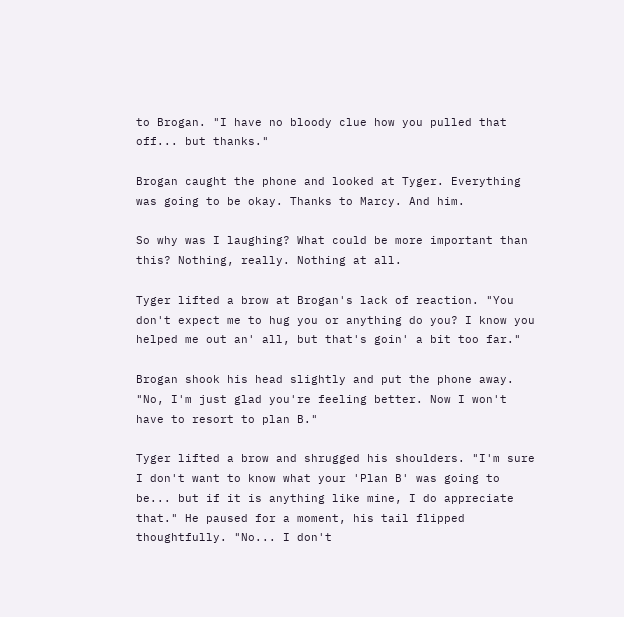to Brogan. "I have no bloody clue how you pulled that off... but thanks."

Brogan caught the phone and looked at Tyger. Everything was going to be okay. Thanks to Marcy. And him.

So why was I laughing? What could be more important than this? Nothing, really. Nothing at all.

Tyger lifted a brow at Brogan's lack of reaction. "You don't expect me to hug you or anything do you? I know you helped me out an' all, but that's goin' a bit too far."

Brogan shook his head slightly and put the phone away. "No, I'm just glad you're feeling better. Now I won't have to resort to plan B."

Tyger lifted a brow and shrugged his shoulders. "I'm sure I don't want to know what your 'Plan B' was going to be... but if it is anything like mine, I do appreciate that." He paused for a moment, his tail flipped thoughtfully. "No... I don't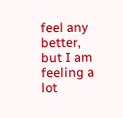feel any better, but I am feeling a lot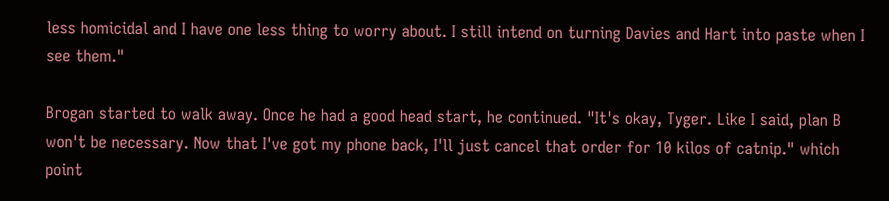less homicidal and I have one less thing to worry about. I still intend on turning Davies and Hart into paste when I see them."

Brogan started to walk away. Once he had a good head start, he continued. "It's okay, Tyger. Like I said, plan B won't be necessary. Now that I've got my phone back, I'll just cancel that order for 10 kilos of catnip." which point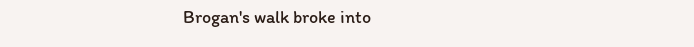Brogan's walk broke into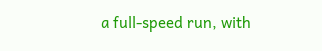a full-speed run, with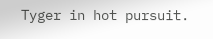Tyger in hot pursuit.